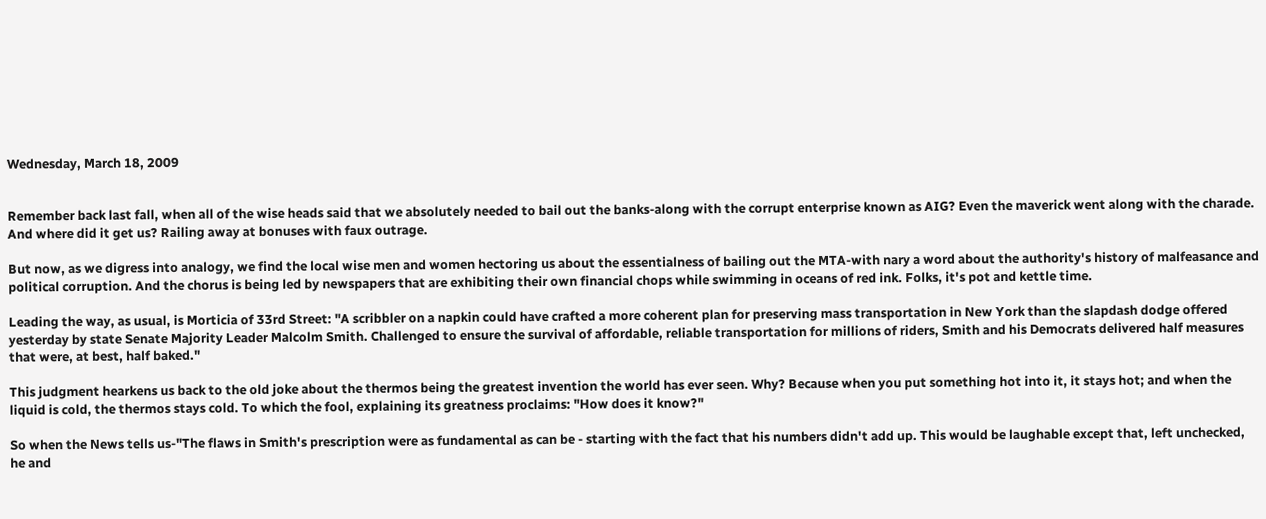Wednesday, March 18, 2009


Remember back last fall, when all of the wise heads said that we absolutely needed to bail out the banks-along with the corrupt enterprise known as AIG? Even the maverick went along with the charade. And where did it get us? Railing away at bonuses with faux outrage.

But now, as we digress into analogy, we find the local wise men and women hectoring us about the essentialness of bailing out the MTA-with nary a word about the authority's history of malfeasance and political corruption. And the chorus is being led by newspapers that are exhibiting their own financial chops while swimming in oceans of red ink. Folks, it's pot and kettle time.

Leading the way, as usual, is Morticia of 33rd Street: "A scribbler on a napkin could have crafted a more coherent plan for preserving mass transportation in New York than the slapdash dodge offered yesterday by state Senate Majority Leader Malcolm Smith. Challenged to ensure the survival of affordable, reliable transportation for millions of riders, Smith and his Democrats delivered half measures that were, at best, half baked."

This judgment hearkens us back to the old joke about the thermos being the greatest invention the world has ever seen. Why? Because when you put something hot into it, it stays hot; and when the liquid is cold, the thermos stays cold. To which the fool, explaining its greatness proclaims: "How does it know?"

So when the News tells us-"The flaws in Smith's prescription were as fundamental as can be - starting with the fact that his numbers didn't add up. This would be laughable except that, left unchecked, he and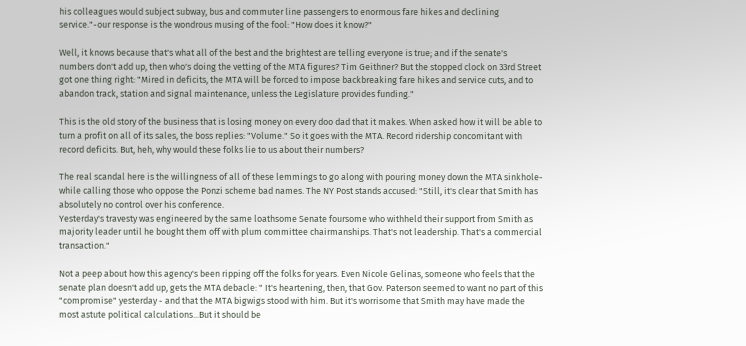his colleagues would subject subway, bus and commuter line passengers to enormous fare hikes and declining service."-our response is the wondrous musing of the fool: "How does it know?"

Well, it knows because that's what all of the best and the brightest are telling everyone is true; and if the senate's numbers don't add up, then who's doing the vetting of the MTA figures? Tim Geithner? But the stopped clock on 33rd Street got one thing right: "Mired in deficits, the MTA will be forced to impose backbreaking fare hikes and service cuts, and to abandon track, station and signal maintenance, unless the Legislature provides funding."

This is the old story of the business that is losing money on every doo dad that it makes. When asked how it will be able to turn a profit on all of its sales, the boss replies: "Volume." So it goes with the MTA. Record ridership concomitant with record deficits. But, heh, why would these folks lie to us about their numbers?

The real scandal here is the willingness of all of these lemmings to go along with pouring money down the MTA sinkhole-while calling those who oppose the Ponzi scheme bad names. The NY Post stands accused: "Still, it's clear that Smith has absolutely no control over his conference.
Yesterday's travesty was engineered by the same loathsome Senate foursome who withheld their support from Smith as majority leader until he bought them off with plum committee chairmanships. That's not leadership. That's a commercial transaction."

Not a peep about how this agency's been ripping off the folks for years. Even Nicole Gelinas, someone who feels that the senate plan doesn't add up, gets the MTA debacle: " It's heartening, then, that Gov. Paterson seemed to want no part of this "compromise" yesterday - and that the MTA bigwigs stood with him. But it's worrisome that Smith may have made the most astute political calculations...But it should be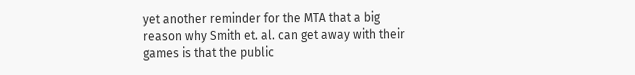yet another reminder for the MTA that a big reason why Smith et. al. can get away with their games is that the public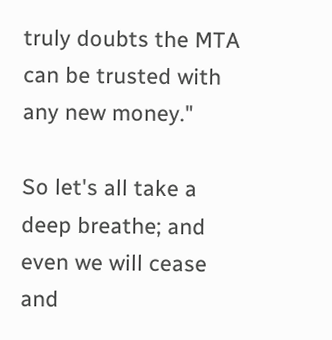truly doubts the MTA can be trusted with any new money."

So let's all take a deep breathe; and even we will cease and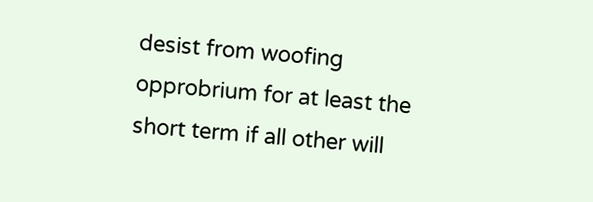desist from woofing opprobrium for at least the short term if all other will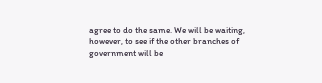agree to do the same. We will be waiting, however, to see if the other branches of government will be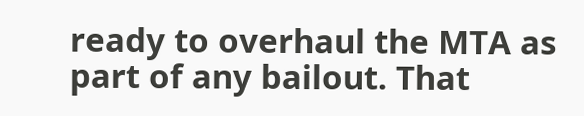ready to overhaul the MTA as part of any bailout. That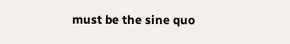must be the sine quo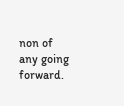non of any going forward.